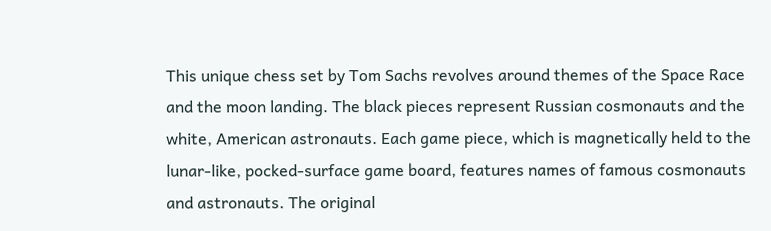This unique chess set by Tom Sachs revolves around themes of the Space Race and the moon landing. The black pieces represent Russian cosmonauts and the white, American astronauts. Each game piece, which is magnetically held to the lunar-like, pocked-surface game board, features names of famous cosmonauts and astronauts. The original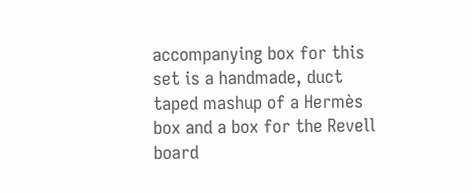accompanying box for this set is a handmade, duct taped mashup of a Hermès box and a box for the Revell board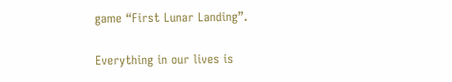game “First Lunar Landing”.

Everything in our lives is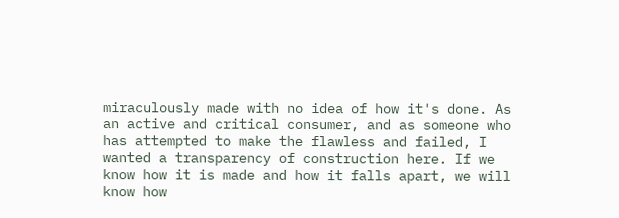miraculously made with no idea of how it's done. As an active and critical consumer, and as someone who has attempted to make the flawless and failed, I wanted a transparency of construction here. If we know how it is made and how it falls apart, we will know how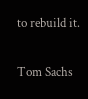to rebuild it.

Tom Sachs